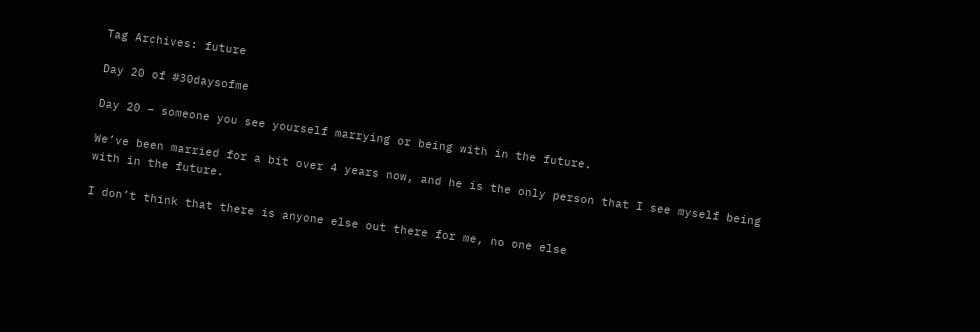Tag Archives: future

Day 20 of #30daysofme

Day 20 – someone you see yourself marrying or being with in the future.

We’ve been married for a bit over 4 years now, and he is the only person that I see myself being with in the future.

I don’t think that there is anyone else out there for me, no one else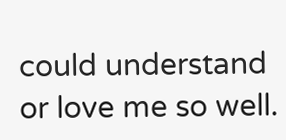could understand or love me so well.